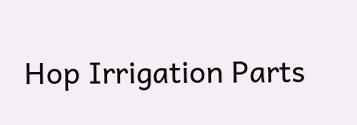Hop Irrigation Parts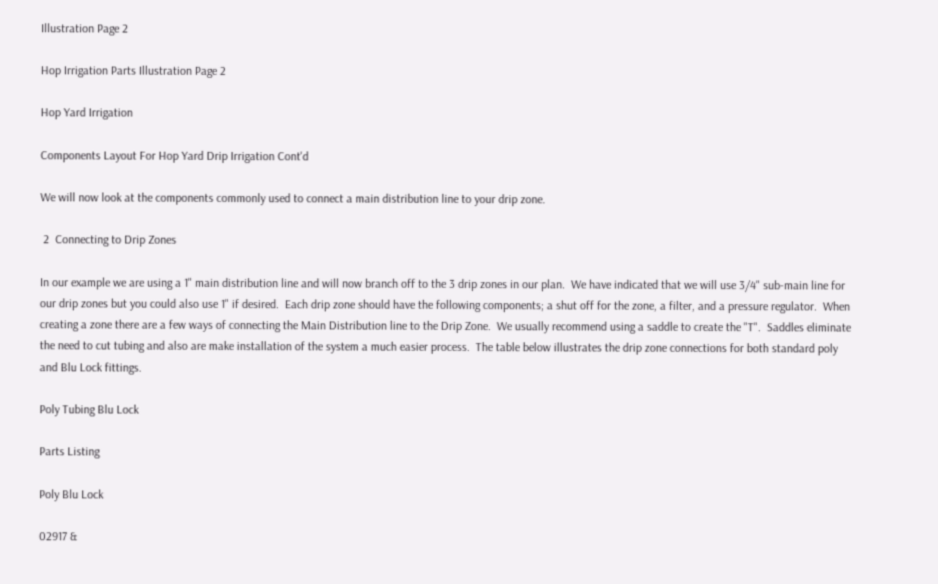Illustration Page 2

Hop Irrigation Parts Illustration Page 2

Hop Yard Irrigation

Components Layout For Hop Yard Drip Irrigation Cont'd

We will now look at the components commonly used to connect a main distribution line to your drip zone.

 2  Connecting to Drip Zones

In our example we are using a 1" main distribution line and will now branch off to the 3 drip zones in our plan.  We have indicated that we will use 3/4" sub-main line for our drip zones but you could also use 1" if desired.  Each drip zone should have the following components; a shut off for the zone, a filter, and a pressure regulator.  When creating a zone there are a few ways of connecting the Main Distribution line to the Drip Zone.  We usually recommend using a saddle to create the "T".  Saddles eliminate the need to cut tubing and also are make installation of the system a much easier process.  The table below illustrates the drip zone connections for both standard poly and Blu Lock fittings.

Poly Tubing Blu Lock

Parts Listing

Poly Blu Lock

02917 &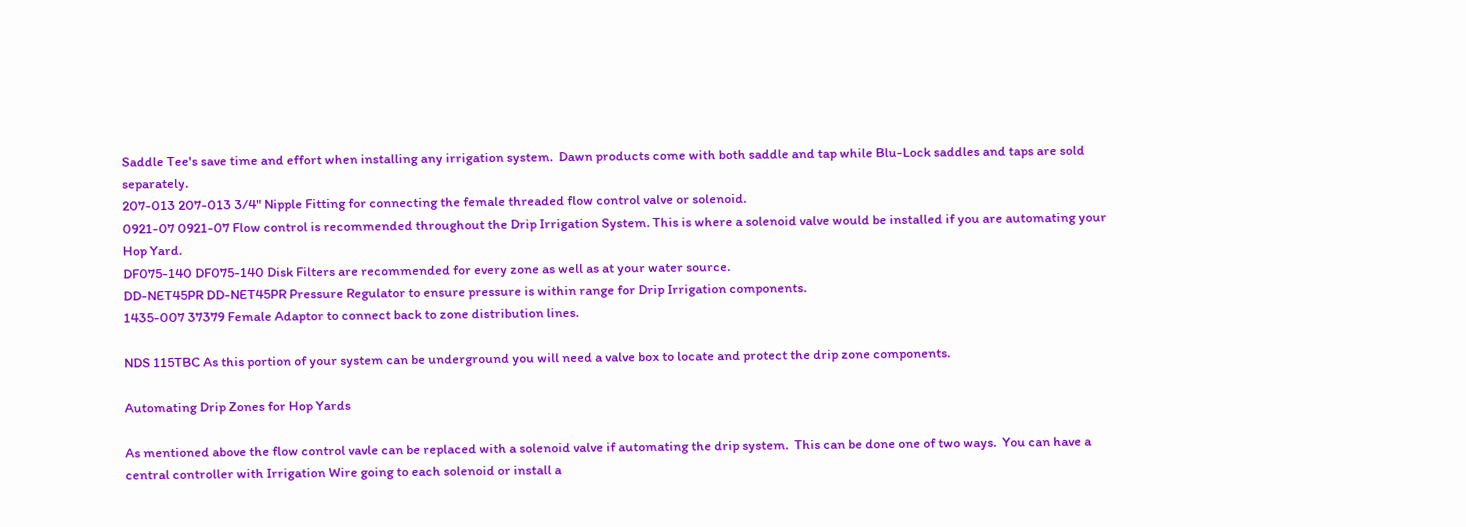Saddle Tee's save time and effort when installing any irrigation system.  Dawn products come with both saddle and tap while Blu-Lock saddles and taps are sold separately.
207-013 207-013 3/4" Nipple Fitting for connecting the female threaded flow control valve or solenoid.
0921-07 0921-07 Flow control is recommended throughout the Drip Irrigation System. This is where a solenoid valve would be installed if you are automating your Hop Yard.
DF075-140 DF075-140 Disk Filters are recommended for every zone as well as at your water source.
DD-NET45PR DD-NET45PR Pressure Regulator to ensure pressure is within range for Drip Irrigation components.
1435-007 37379 Female Adaptor to connect back to zone distribution lines.

NDS 115TBC As this portion of your system can be underground you will need a valve box to locate and protect the drip zone components.

Automating Drip Zones for Hop Yards

As mentioned above the flow control vavle can be replaced with a solenoid valve if automating the drip system.  This can be done one of two ways.  You can have a central controller with Irrigation Wire going to each solenoid or install a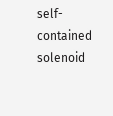self-contained solenoid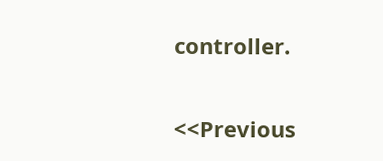controller.

<<Previous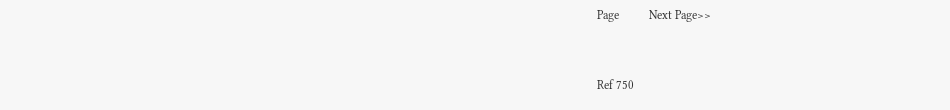Page          Next Page>>


Ref 750